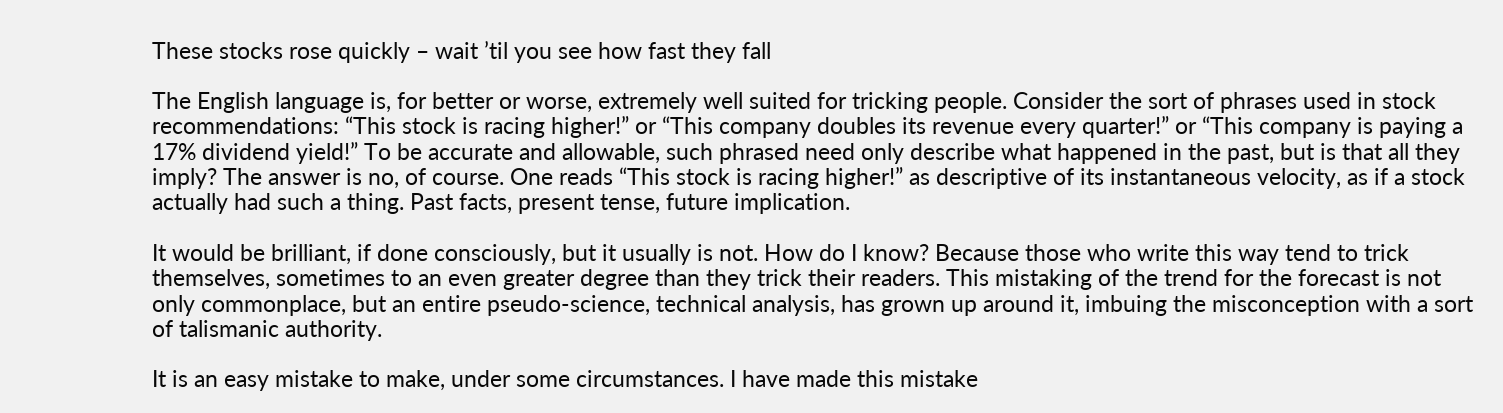These stocks rose quickly – wait ’til you see how fast they fall

The English language is, for better or worse, extremely well suited for tricking people. Consider the sort of phrases used in stock recommendations: “This stock is racing higher!” or “This company doubles its revenue every quarter!” or “This company is paying a 17% dividend yield!” To be accurate and allowable, such phrased need only describe what happened in the past, but is that all they imply? The answer is no, of course. One reads “This stock is racing higher!” as descriptive of its instantaneous velocity, as if a stock actually had such a thing. Past facts, present tense, future implication.

It would be brilliant, if done consciously, but it usually is not. How do I know? Because those who write this way tend to trick themselves, sometimes to an even greater degree than they trick their readers. This mistaking of the trend for the forecast is not only commonplace, but an entire pseudo-science, technical analysis, has grown up around it, imbuing the misconception with a sort of talismanic authority.

It is an easy mistake to make, under some circumstances. I have made this mistake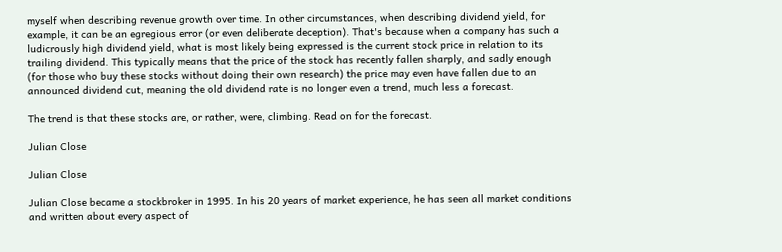myself when describing revenue growth over time. In other circumstances, when describing dividend yield, for example, it can be an egregious error (or even deliberate deception). That's because when a company has such a ludicrously high dividend yield, what is most likely being expressed is the current stock price in relation to its trailing dividend. This typically means that the price of the stock has recently fallen sharply, and sadly enough (for those who buy these stocks without doing their own research) the price may even have fallen due to an announced dividend cut, meaning the old dividend rate is no longer even a trend, much less a forecast.

The trend is that these stocks are, or rather, were, climbing. Read on for the forecast.

Julian Close

Julian Close

Julian Close became a stockbroker in 1995. In his 20 years of market experience, he has seen all market conditions and written about every aspect of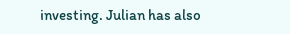investing. Julian has also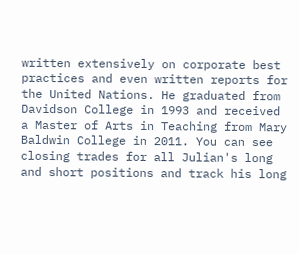written extensively on corporate best practices and even written reports for the United Nations. He graduated from Davidson College in 1993 and received a Master of Arts in Teaching from Mary Baldwin College in 2011. You can see closing trades for all Julian's long and short positions and track his long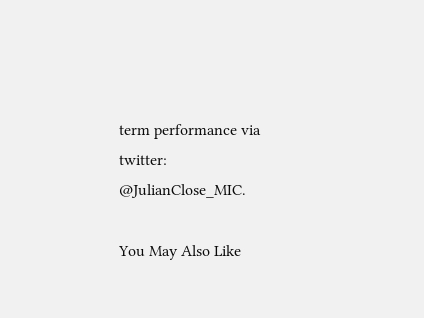term performance via twitter: @JulianClose_MIC.

You May Also Like